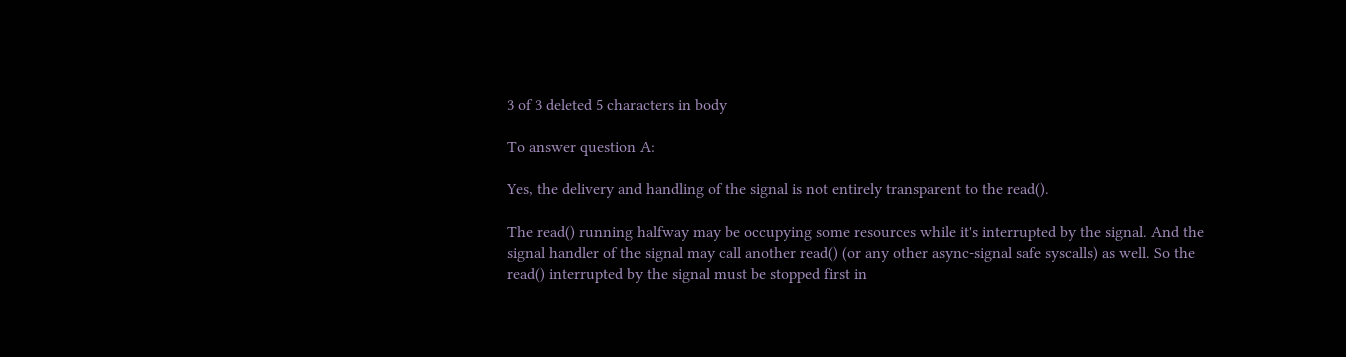3 of 3 deleted 5 characters in body

To answer question A:

Yes, the delivery and handling of the signal is not entirely transparent to the read().

The read() running halfway may be occupying some resources while it's interrupted by the signal. And the signal handler of the signal may call another read() (or any other async-signal safe syscalls) as well. So the read() interrupted by the signal must be stopped first in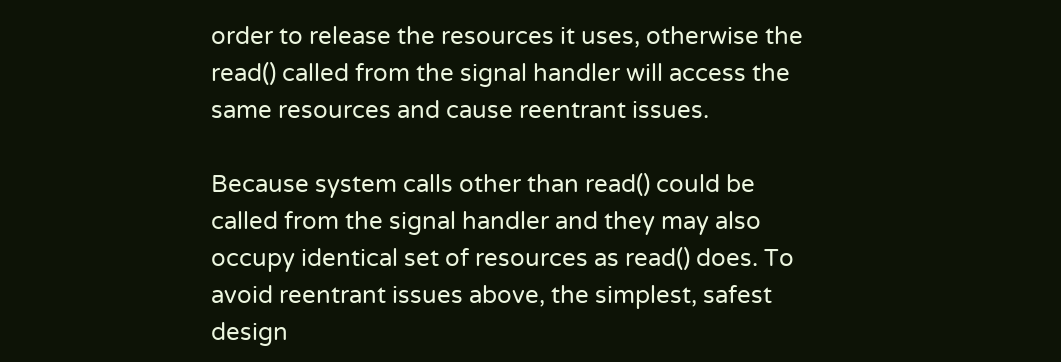order to release the resources it uses, otherwise the read() called from the signal handler will access the same resources and cause reentrant issues.

Because system calls other than read() could be called from the signal handler and they may also occupy identical set of resources as read() does. To avoid reentrant issues above, the simplest, safest design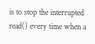is to stop the interrupted read() every time when a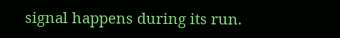signal happens during its run.